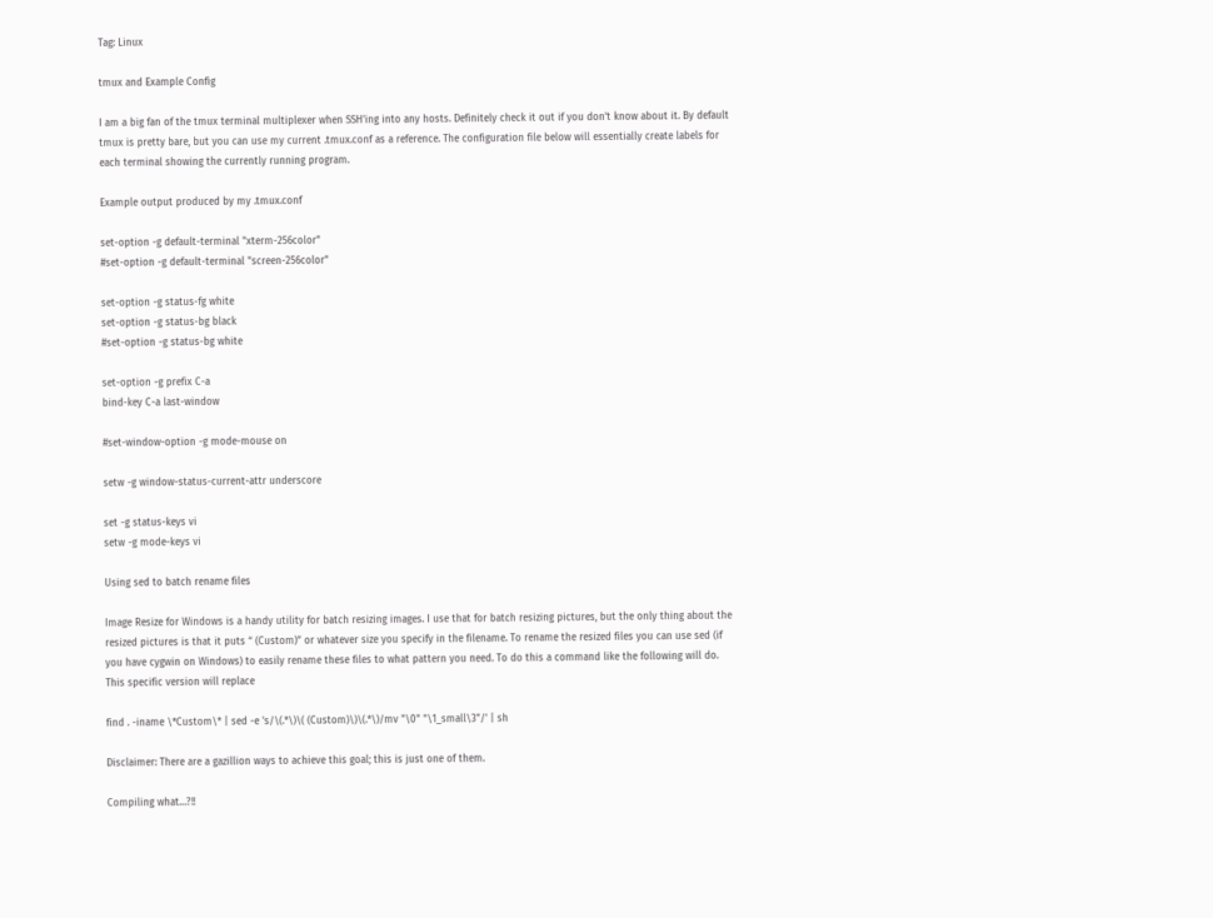Tag: Linux

tmux and Example Config

I am a big fan of the tmux terminal multiplexer when SSH’ing into any hosts. Definitely check it out if you don’t know about it. By default tmux is pretty bare, but you can use my current .tmux.conf as a reference. The configuration file below will essentially create labels for each terminal showing the currently running program.

Example output produced by my .tmux.conf

set-option -g default-terminal "xterm-256color"
#set-option -g default-terminal "screen-256color"

set-option -g status-fg white
set-option -g status-bg black
#set-option -g status-bg white

set-option -g prefix C-a
bind-key C-a last-window

#set-window-option -g mode-mouse on

setw -g window-status-current-attr underscore

set -g status-keys vi
setw -g mode-keys vi

Using sed to batch rename files

Image Resize for Windows is a handy utility for batch resizing images. I use that for batch resizing pictures, but the only thing about the resized pictures is that it puts “ (Custom)” or whatever size you specify in the filename. To rename the resized files you can use sed (if you have cygwin on Windows) to easily rename these files to what pattern you need. To do this a command like the following will do. This specific version will replace

find . -iname \*Custom\* | sed -e 's/\(.*\)\( (Custom)\)\(.*\)/mv "\0" "\1_small\3"/' | sh

Disclaimer: There are a gazillion ways to achieve this goal; this is just one of them.

Compiling what…?!!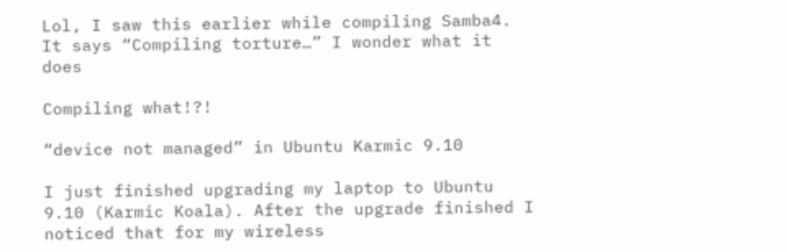Lol, I saw this earlier while compiling Samba4. It says “Compiling torture…” I wonder what it does

Compiling what!?!

“device not managed” in Ubuntu Karmic 9.10

I just finished upgrading my laptop to Ubuntu 9.10 (Karmic Koala). After the upgrade finished I noticed that for my wireless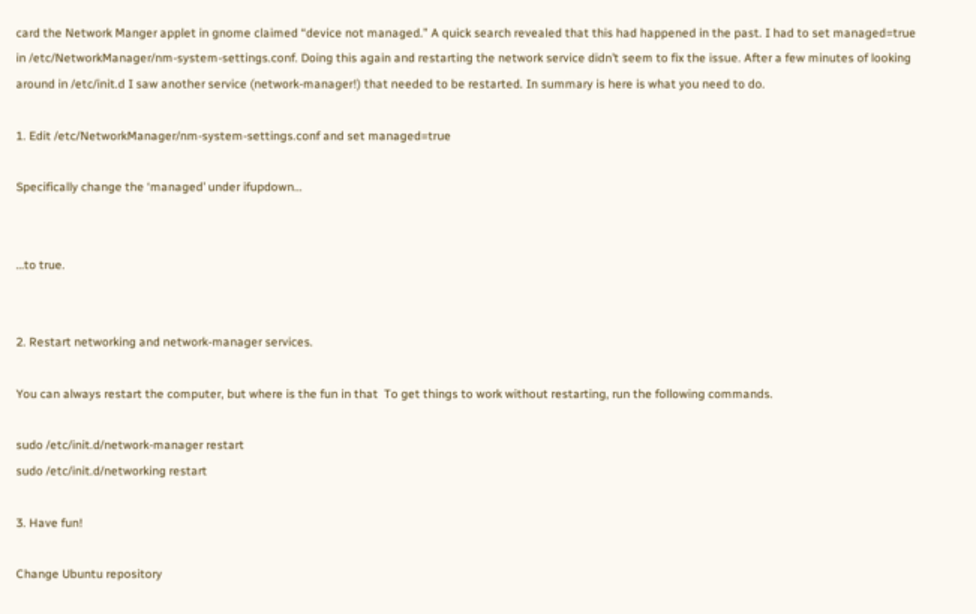card the Network Manger applet in gnome claimed “device not managed.” A quick search revealed that this had happened in the past. I had to set managed=true in /etc/NetworkManager/nm-system-settings.conf. Doing this again and restarting the network service didn’t seem to fix the issue. After a few minutes of looking around in /etc/init.d I saw another service (network-manager!) that needed to be restarted. In summary is here is what you need to do.

1. Edit /etc/NetworkManager/nm-system-settings.conf and set managed=true

Specifically change the ‘managed’ under ifupdown…


…to true.


2. Restart networking and network-manager services.

You can always restart the computer, but where is the fun in that  To get things to work without restarting, run the following commands.

sudo /etc/init.d/network-manager restart
sudo /etc/init.d/networking restart

3. Have fun!

Change Ubuntu repository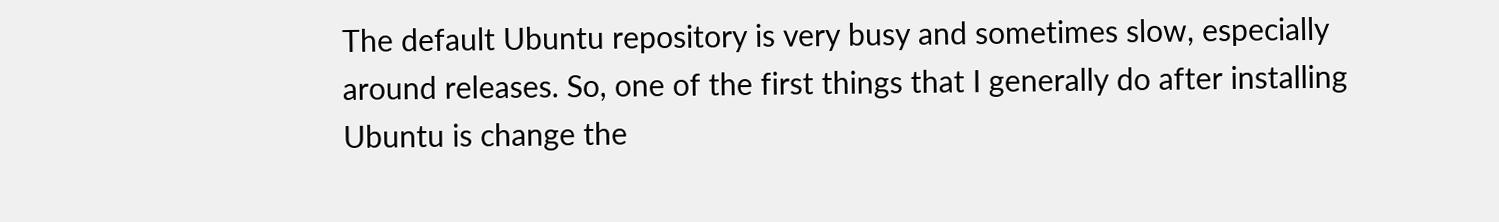The default Ubuntu repository is very busy and sometimes slow, especially around releases. So, one of the first things that I generally do after installing Ubuntu is change the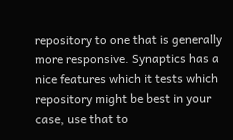repository to one that is generally more responsive. Synaptics has a nice features which it tests which repository might be best in your case, use that to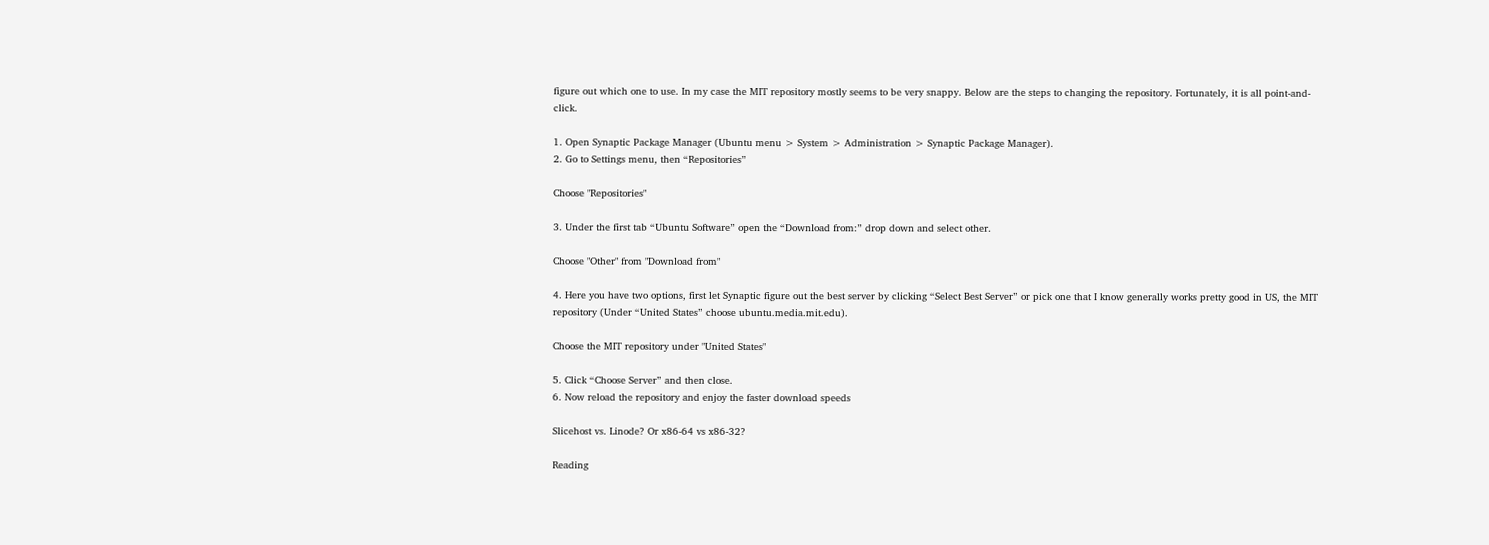figure out which one to use. In my case the MIT repository mostly seems to be very snappy. Below are the steps to changing the repository. Fortunately, it is all point-and-click.

1. Open Synaptic Package Manager (Ubuntu menu > System > Administration > Synaptic Package Manager).
2. Go to Settings menu, then “Repositories”

Choose "Repositories"

3. Under the first tab “Ubuntu Software” open the “Download from:” drop down and select other.

Choose "Other" from "Download from"

4. Here you have two options, first let Synaptic figure out the best server by clicking “Select Best Server” or pick one that I know generally works pretty good in US, the MIT repository (Under “United States” choose ubuntu.media.mit.edu).

Choose the MIT repository under "United States"

5. Click “Choose Server” and then close.
6. Now reload the repository and enjoy the faster download speeds

Slicehost vs. Linode? Or x86-64 vs x86-32?

Reading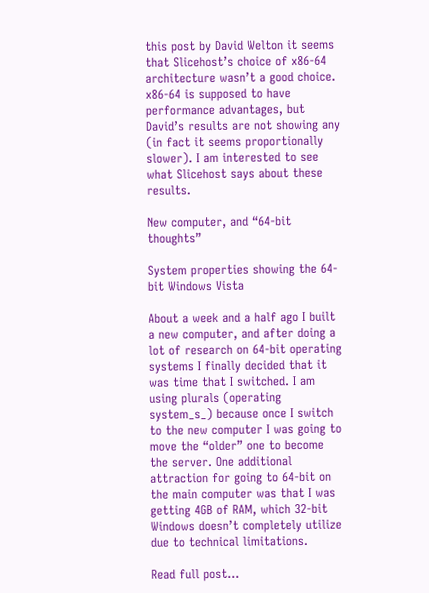this post by David Welton it seems that Slicehost’s choice of x86-64 architecture wasn’t a good choice. x86-64 is supposed to have performance advantages, but David’s results are not showing any (in fact it seems proportionally slower). I am interested to see what Slicehost says about these results.

New computer, and “64-bit thoughts”

System properties showing the 64-bit Windows Vista

About a week and a half ago I built a new computer, and after doing a lot of research on 64-bit operating systems I finally decided that it was time that I switched. I am using plurals (operating system_s_) because once I switch to the new computer I was going to move the “older” one to become the server. One additional attraction for going to 64-bit on the main computer was that I was getting 4GB of RAM, which 32-bit Windows doesn’t completely utilize due to technical limitations.

Read full post...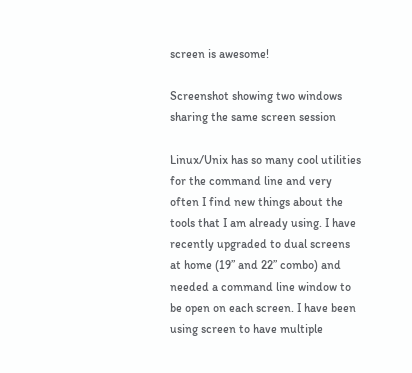screen is awesome!

Screenshot showing two windows sharing the same screen session

Linux/Unix has so many cool utilities for the command line and very often I find new things about the tools that I am already using. I have recently upgraded to dual screens at home (19” and 22” combo) and needed a command line window to be open on each screen. I have been using screen to have multiple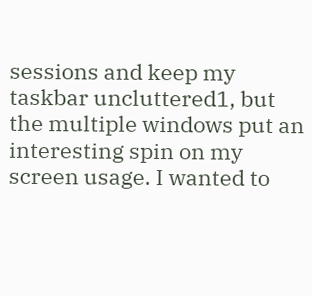sessions and keep my taskbar uncluttered1, but the multiple windows put an interesting spin on my screen usage. I wanted to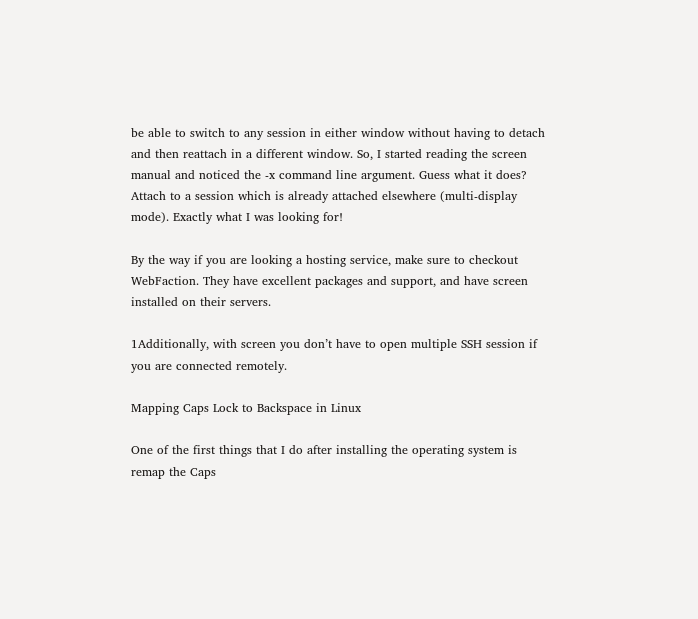be able to switch to any session in either window without having to detach and then reattach in a different window. So, I started reading the screen manual and noticed the -x command line argument. Guess what it does? Attach to a session which is already attached elsewhere (multi-display mode). Exactly what I was looking for!

By the way if you are looking a hosting service, make sure to checkout WebFaction. They have excellent packages and support, and have screen installed on their servers.

1Additionally, with screen you don’t have to open multiple SSH session if you are connected remotely.

Mapping Caps Lock to Backspace in Linux

One of the first things that I do after installing the operating system is remap the Caps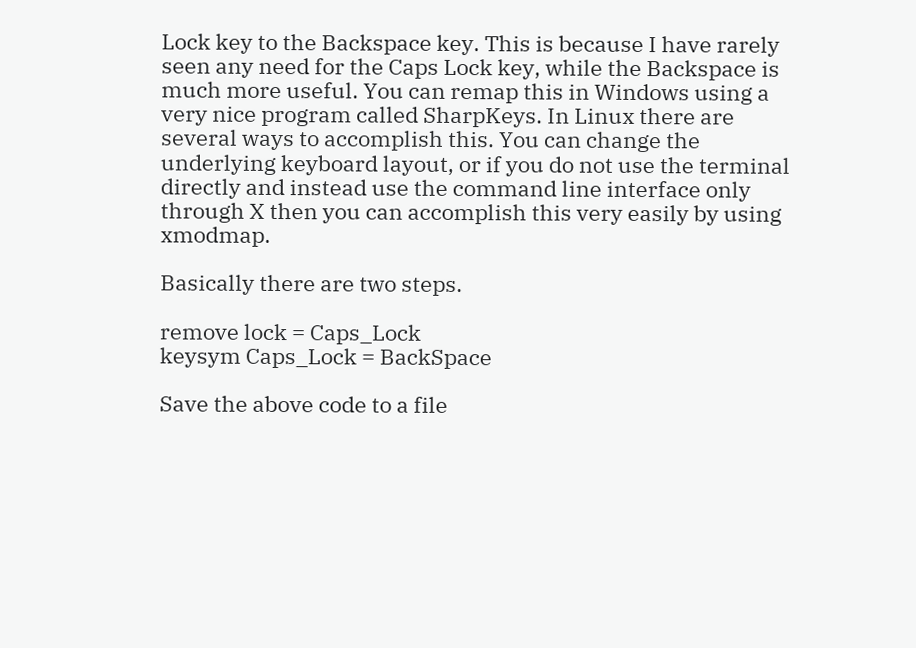Lock key to the Backspace key. This is because I have rarely seen any need for the Caps Lock key, while the Backspace is much more useful. You can remap this in Windows using a very nice program called SharpKeys. In Linux there are several ways to accomplish this. You can change the underlying keyboard layout, or if you do not use the terminal directly and instead use the command line interface only through X then you can accomplish this very easily by using xmodmap.

Basically there are two steps.

remove lock = Caps_Lock
keysym Caps_Lock = BackSpace

Save the above code to a file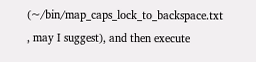(~/bin/map_caps_lock_to_backspace.txt
, may I suggest), and then execute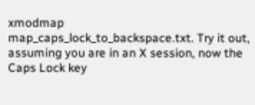xmodmap map_caps_lock_to_backspace.txt. Try it out, assuming you are in an X session, now the Caps Lock key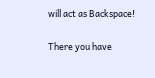will act as Backspace!

There you have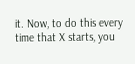it. Now, to do this every time that X starts, you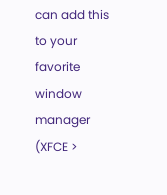can add this to your favorite window manager (XFCE >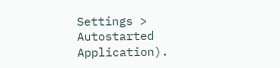Settings > Autostarted Application).